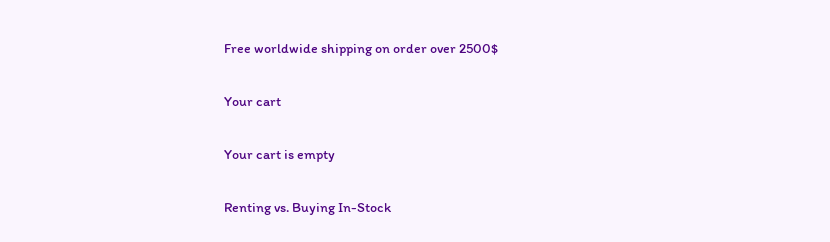Free worldwide shipping on order over 2500$

Your cart

Your cart is empty

Renting vs. Buying In-Stock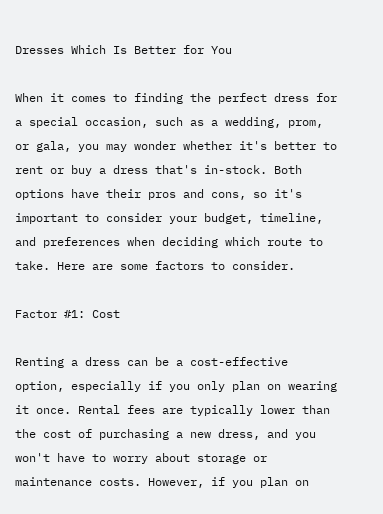Dresses Which Is Better for You

When it comes to finding the perfect dress for a special occasion, such as a wedding, prom, or gala, you may wonder whether it's better to rent or buy a dress that's in-stock. Both options have their pros and cons, so it's important to consider your budget, timeline, and preferences when deciding which route to take. Here are some factors to consider.

Factor #1: Cost

Renting a dress can be a cost-effective option, especially if you only plan on wearing it once. Rental fees are typically lower than the cost of purchasing a new dress, and you won't have to worry about storage or maintenance costs. However, if you plan on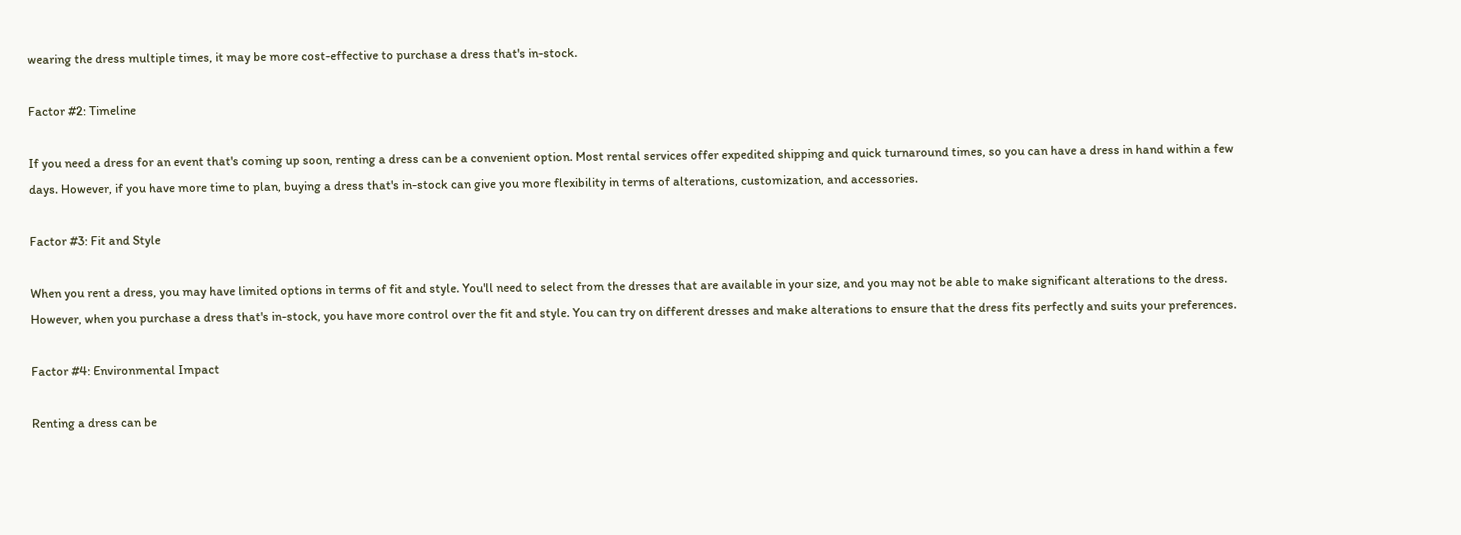wearing the dress multiple times, it may be more cost-effective to purchase a dress that's in-stock.

Factor #2: Timeline

If you need a dress for an event that's coming up soon, renting a dress can be a convenient option. Most rental services offer expedited shipping and quick turnaround times, so you can have a dress in hand within a few days. However, if you have more time to plan, buying a dress that's in-stock can give you more flexibility in terms of alterations, customization, and accessories.

Factor #3: Fit and Style

When you rent a dress, you may have limited options in terms of fit and style. You'll need to select from the dresses that are available in your size, and you may not be able to make significant alterations to the dress. However, when you purchase a dress that's in-stock, you have more control over the fit and style. You can try on different dresses and make alterations to ensure that the dress fits perfectly and suits your preferences.

Factor #4: Environmental Impact

Renting a dress can be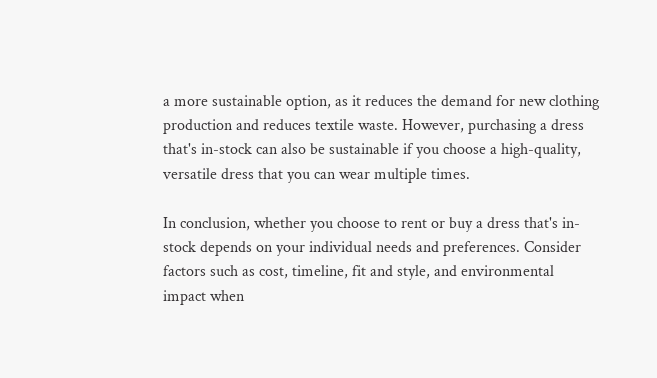a more sustainable option, as it reduces the demand for new clothing production and reduces textile waste. However, purchasing a dress that's in-stock can also be sustainable if you choose a high-quality, versatile dress that you can wear multiple times.

In conclusion, whether you choose to rent or buy a dress that's in-stock depends on your individual needs and preferences. Consider factors such as cost, timeline, fit and style, and environmental impact when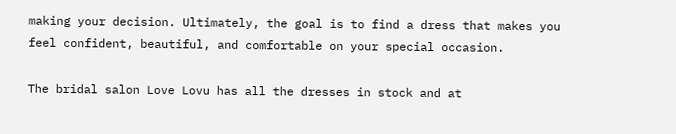making your decision. Ultimately, the goal is to find a dress that makes you feel confident, beautiful, and comfortable on your special occasion.

The bridal salon Love Lovu has all the dresses in stock and at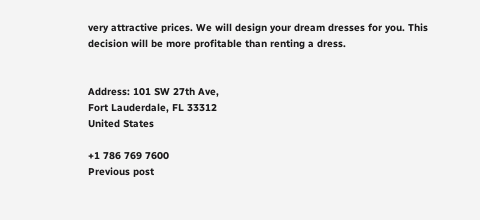very attractive prices. We will design your dream dresses for you. This decision will be more profitable than renting a dress.


Address: 101 SW 27th Ave,
Fort Lauderdale, FL 33312
United States

+1 786 769 7600
Previous post